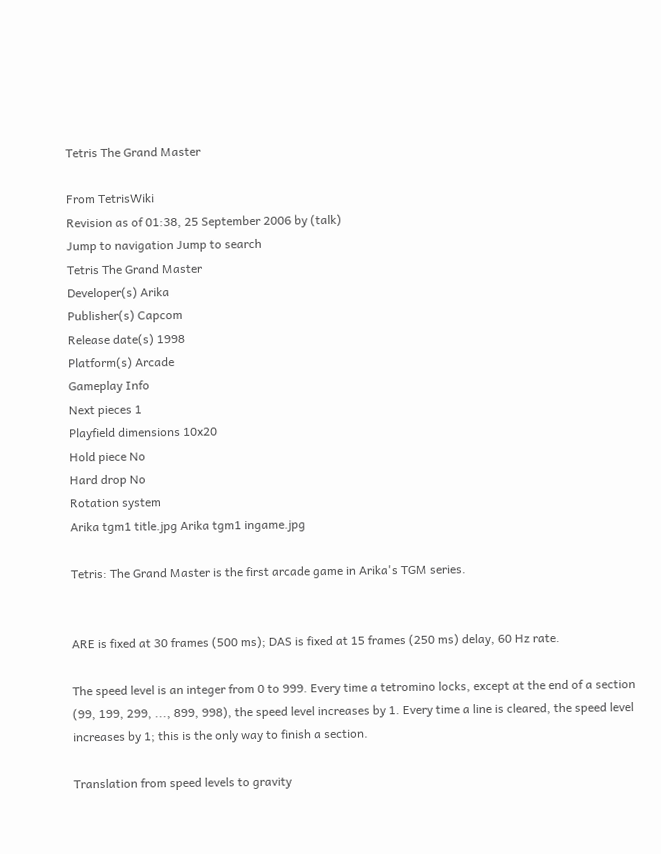Tetris The Grand Master

From TetrisWiki
Revision as of 01:38, 25 September 2006 by (talk)
Jump to navigation Jump to search
Tetris The Grand Master
Developer(s) Arika
Publisher(s) Capcom
Release date(s) 1998
Platform(s) Arcade
Gameplay Info
Next pieces 1
Playfield dimensions 10x20
Hold piece No
Hard drop No
Rotation system
Arika tgm1 title.jpg Arika tgm1 ingame.jpg

Tetris: The Grand Master is the first arcade game in Arika's TGM series.


ARE is fixed at 30 frames (500 ms); DAS is fixed at 15 frames (250 ms) delay, 60 Hz rate.

The speed level is an integer from 0 to 999. Every time a tetromino locks, except at the end of a section (99, 199, 299, ..., 899, 998), the speed level increases by 1. Every time a line is cleared, the speed level increases by 1; this is the only way to finish a section.

Translation from speed levels to gravity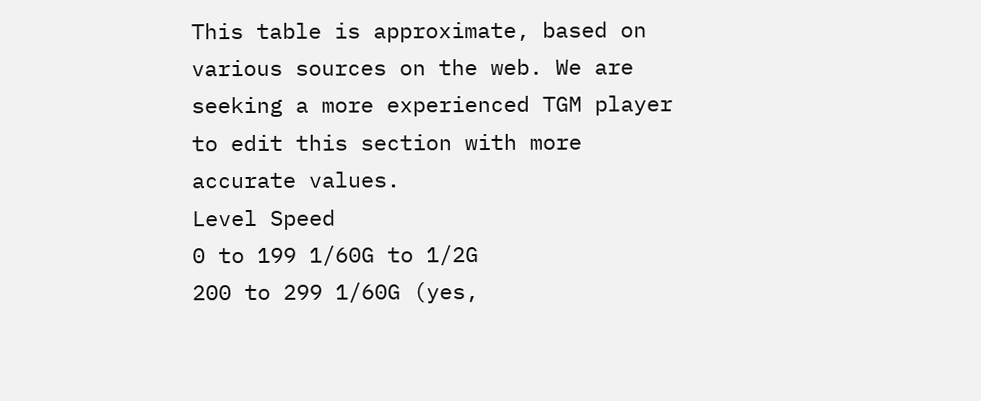This table is approximate, based on various sources on the web. We are seeking a more experienced TGM player to edit this section with more accurate values.
Level Speed
0 to 199 1/60G to 1/2G
200 to 299 1/60G (yes,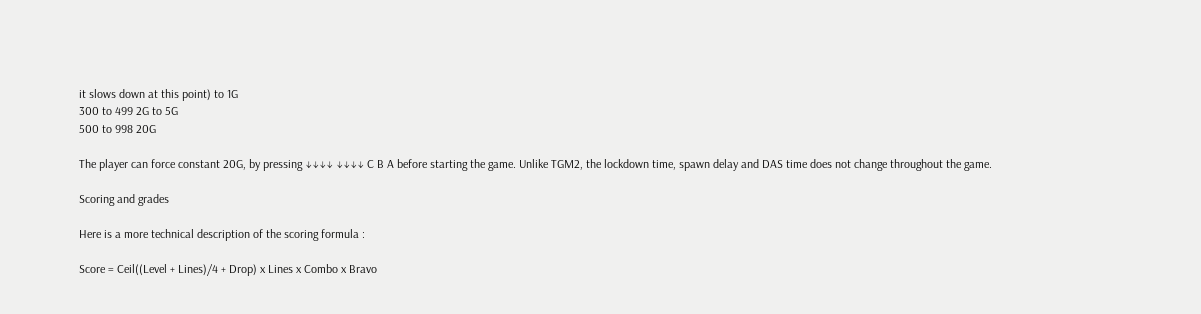it slows down at this point) to 1G
300 to 499 2G to 5G
500 to 998 20G

The player can force constant 20G, by pressing ↓↓↓↓ ↓↓↓↓ C B A before starting the game. Unlike TGM2, the lockdown time, spawn delay and DAS time does not change throughout the game.

Scoring and grades

Here is a more technical description of the scoring formula :

Score = Ceil((Level + Lines)/4 + Drop) x Lines x Combo x Bravo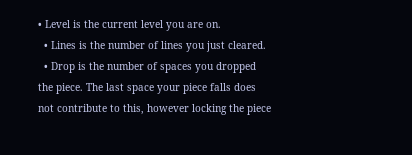• Level is the current level you are on.
  • Lines is the number of lines you just cleared.
  • Drop is the number of spaces you dropped the piece. The last space your piece falls does not contribute to this, however locking the piece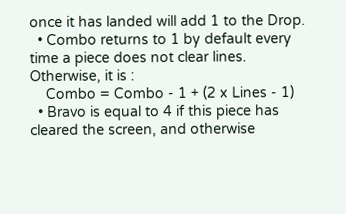once it has landed will add 1 to the Drop.
  • Combo returns to 1 by default every time a piece does not clear lines. Otherwise, it is :
    Combo = Combo - 1 + (2 x Lines - 1)
  • Bravo is equal to 4 if this piece has cleared the screen, and otherwise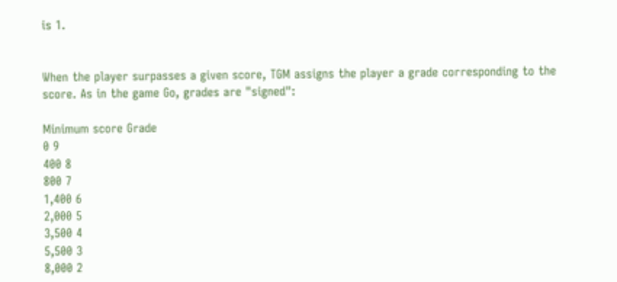is 1.


When the player surpasses a given score, TGM assigns the player a grade corresponding to the score. As in the game Go, grades are "signed":

Minimum score Grade
0 9
400 8
800 7
1,400 6
2,000 5
3,500 4
5,500 3
8,000 2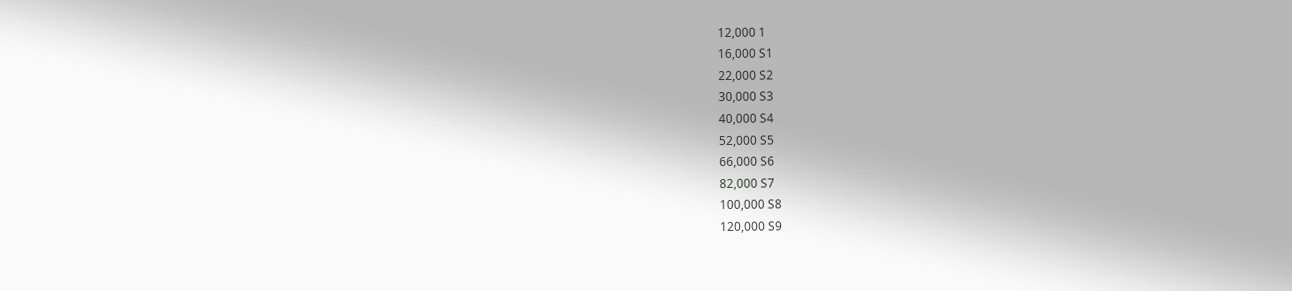12,000 1
16,000 S1
22,000 S2
30,000 S3
40,000 S4
52,000 S5
66,000 S6
82,000 S7
100,000 S8
120,000 S9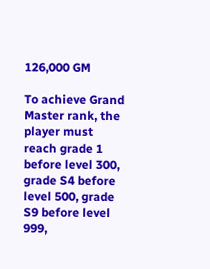126,000 GM

To achieve Grand Master rank, the player must reach grade 1 before level 300, grade S4 before level 500, grade S9 before level 999,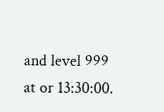and level 999 at or 13:30:00.